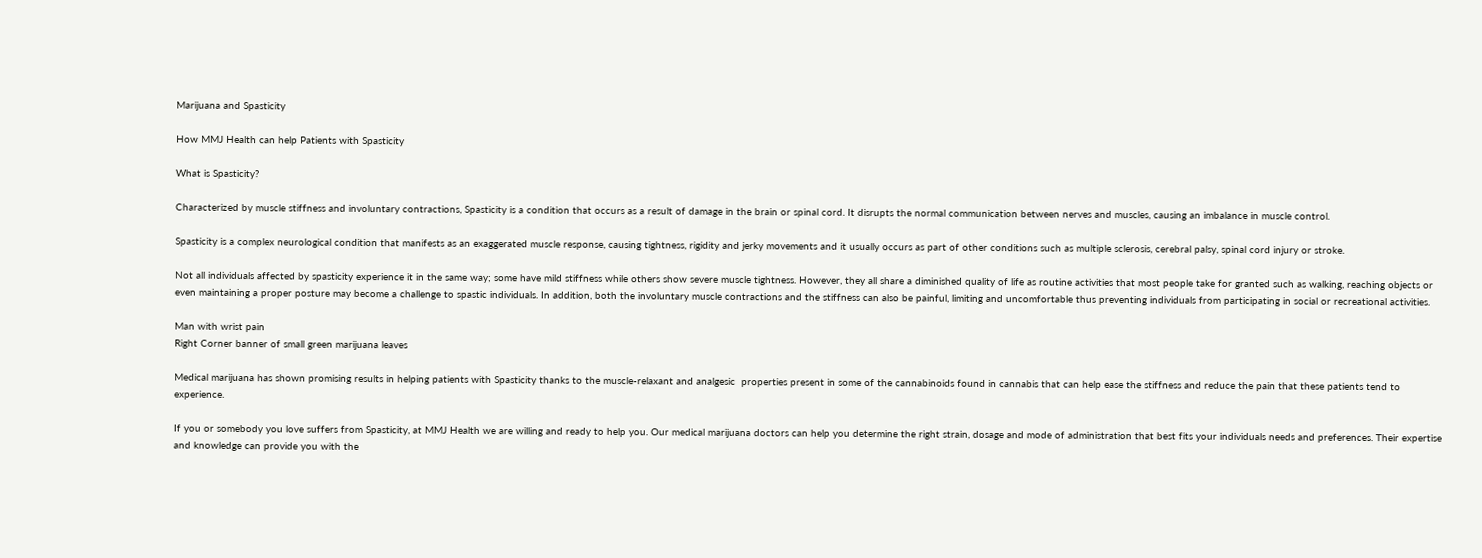Marijuana and Spasticity

How MMJ Health can help Patients with Spasticity

What is Spasticity?

Characterized by muscle stiffness and involuntary contractions, Spasticity is a condition that occurs as a result of damage in the brain or spinal cord. It disrupts the normal communication between nerves and muscles, causing an imbalance in muscle control.

Spasticity is a complex neurological condition that manifests as an exaggerated muscle response, causing tightness, rigidity and jerky movements and it usually occurs as part of other conditions such as multiple sclerosis, cerebral palsy, spinal cord injury or stroke.

Not all individuals affected by spasticity experience it in the same way; some have mild stiffness while others show severe muscle tightness. However, they all share a diminished quality of life as routine activities that most people take for granted such as walking, reaching objects or even maintaining a proper posture may become a challenge to spastic individuals. In addition, both the involuntary muscle contractions and the stiffness can also be painful, limiting and uncomfortable thus preventing individuals from participating in social or recreational activities.

Man with wrist pain
Right Corner banner of small green marijuana leaves

Medical marijuana has shown promising results in helping patients with Spasticity thanks to the muscle-relaxant and analgesic  properties present in some of the cannabinoids found in cannabis that can help ease the stiffness and reduce the pain that these patients tend to experience.

If you or somebody you love suffers from Spasticity, at MMJ Health we are willing and ready to help you. Our medical marijuana doctors can help you determine the right strain, dosage and mode of administration that best fits your individuals needs and preferences. Their expertise and knowledge can provide you with the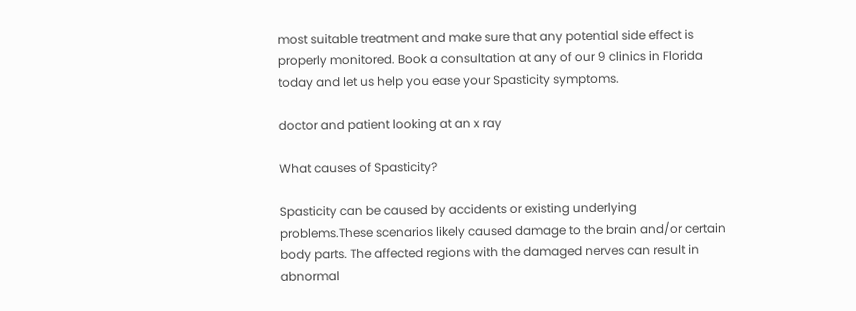most suitable treatment and make sure that any potential side effect is properly monitored. Book a consultation at any of our 9 clinics in Florida today and let us help you ease your Spasticity symptoms.

doctor and patient looking at an x ray

What causes of Spasticity?

Spasticity can be caused by accidents or existing underlying problems.These scenarios likely caused damage to the brain and/or certain body parts. The affected regions with the damaged nerves can result in abnormal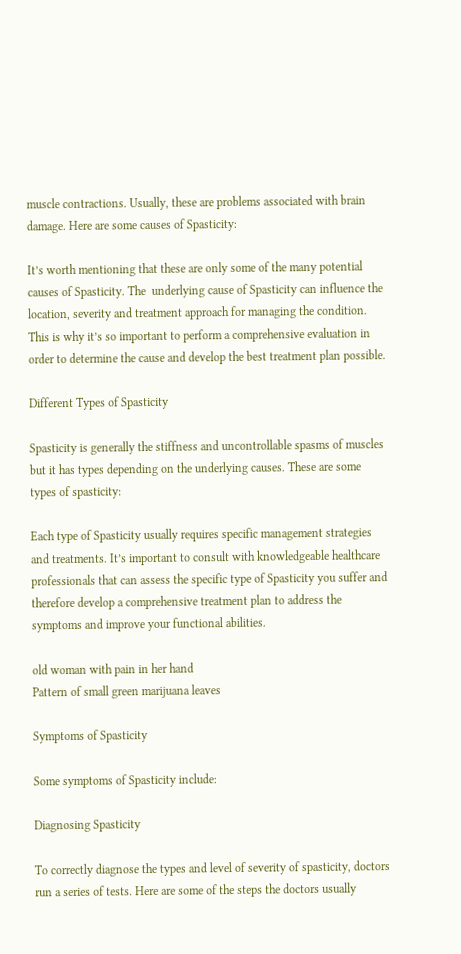muscle contractions. Usually, these are problems associated with brain damage. Here are some causes of Spasticity:

It’s worth mentioning that these are only some of the many potential causes of Spasticity. The  underlying cause of Spasticity can influence the location, severity and treatment approach for managing the condition. This is why it’s so important to perform a comprehensive evaluation in order to determine the cause and develop the best treatment plan possible.

Different Types of Spasticity

Spasticity is generally the stiffness and uncontrollable spasms of muscles but it has types depending on the underlying causes. These are some types of spasticity:

Each type of Spasticity usually requires specific management strategies and treatments. It’s important to consult with knowledgeable healthcare professionals that can assess the specific type of Spasticity you suffer and therefore develop a comprehensive treatment plan to address the symptoms and improve your functional abilities.

old woman with pain in her hand
Pattern of small green marijuana leaves

Symptoms of Spasticity

Some symptoms of Spasticity include:

Diagnosing Spasticity

To correctly diagnose the types and level of severity of spasticity, doctors run a series of tests. Here are some of the steps the doctors usually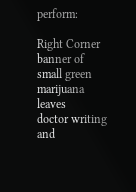perform:

Right Corner banner of small green marijuana leaves
doctor writing and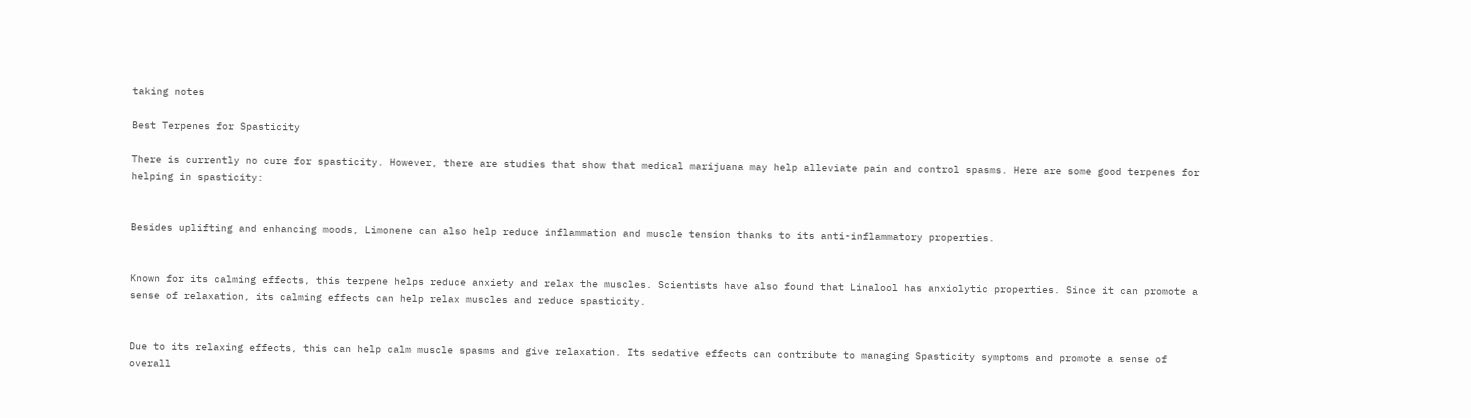taking notes

Best Terpenes for Spasticity

There is currently no cure for spasticity. However, there are studies that show that medical marijuana may help alleviate pain and control spasms. Here are some good terpenes for helping in spasticity:


Besides uplifting and enhancing moods, Limonene can also help reduce inflammation and muscle tension thanks to its anti-inflammatory properties.


Known for its calming effects, this terpene helps reduce anxiety and relax the muscles. Scientists have also found that Linalool has anxiolytic properties. Since it can promote a sense of relaxation, its calming effects can help relax muscles and reduce spasticity.


Due to its relaxing effects, this can help calm muscle spasms and give relaxation. Its sedative effects can contribute to managing Spasticity symptoms and promote a sense of overall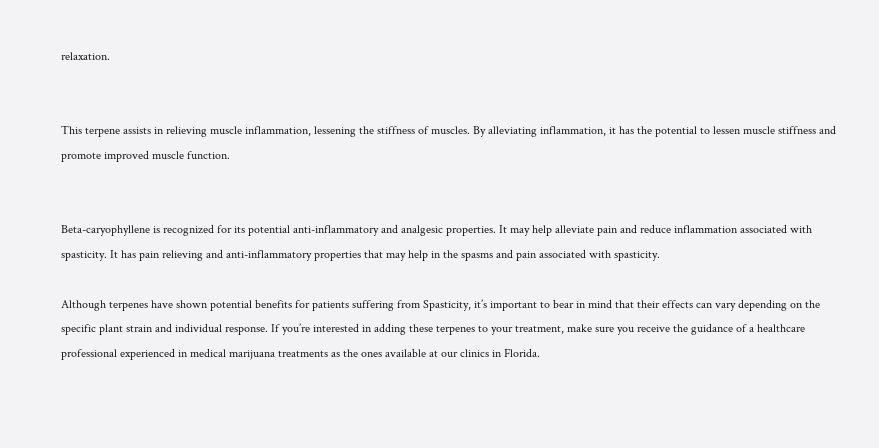relaxation.


This terpene assists in relieving muscle inflammation, lessening the stiffness of muscles. By alleviating inflammation, it has the potential to lessen muscle stiffness and promote improved muscle function.


Beta-caryophyllene is recognized for its potential anti-inflammatory and analgesic properties. It may help alleviate pain and reduce inflammation associated with spasticity. It has pain relieving and anti-inflammatory properties that may help in the spasms and pain associated with spasticity.

Although terpenes have shown potential benefits for patients suffering from Spasticity, it’s important to bear in mind that their effects can vary depending on the specific plant strain and individual response. If you’re interested in adding these terpenes to your treatment, make sure you receive the guidance of a healthcare professional experienced in medical marijuana treatments as the ones available at our clinics in Florida.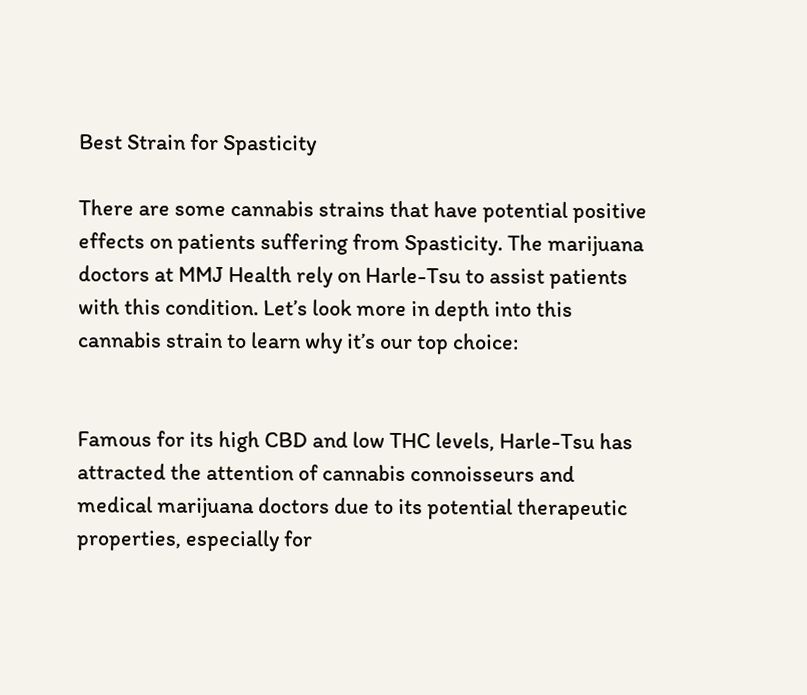Best Strain for Spasticity

There are some cannabis strains that have potential positive effects on patients suffering from Spasticity. The marijuana doctors at MMJ Health rely on Harle-Tsu to assist patients with this condition. Let’s look more in depth into this cannabis strain to learn why it’s our top choice:


Famous for its high CBD and low THC levels, Harle-Tsu has attracted the attention of cannabis connoisseurs and medical marijuana doctors due to its potential therapeutic properties, especially for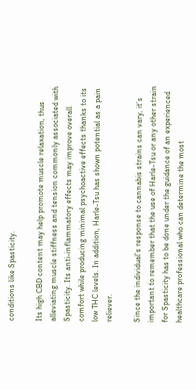conditions like Spasticity.

Its high CBD content may help promote muscle relaxation, thus alleviating muscle stiffness and tension commonly associated with Spasticity. Its anti-inflammatory effects may improve overall comfort while producing minimal psychoactive effects thanks to its low THC levels. In addition, Harle-Tsu has shown potential as a pain reliever.

Since the individual’s response to cannabis strains can vary, it’s important to remember that the use of Harle-Tsu or any other strain for Spasticity has to be done under the guidance of an experienced healthcare professional who can determine the most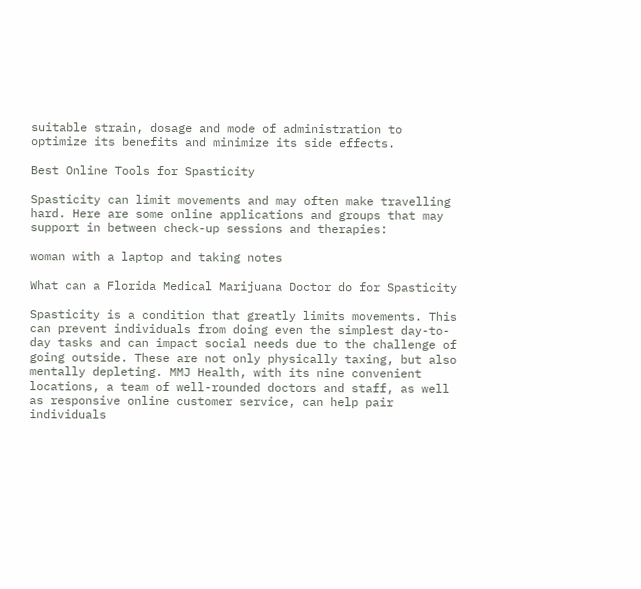suitable strain, dosage and mode of administration to optimize its benefits and minimize its side effects.

Best Online Tools for Spasticity

Spasticity can limit movements and may often make travelling hard. Here are some online applications and groups that may support in between check-up sessions and therapies:

woman with a laptop and taking notes

What can a Florida Medical Marijuana Doctor do for Spasticity

Spasticity is a condition that greatly limits movements. This can prevent individuals from doing even the simplest day-to-day tasks and can impact social needs due to the challenge of going outside. These are not only physically taxing, but also mentally depleting. MMJ Health, with its nine convenient locations, a team of well-rounded doctors and staff, as well as responsive online customer service, can help pair individuals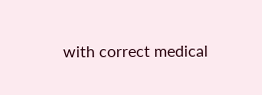with correct medical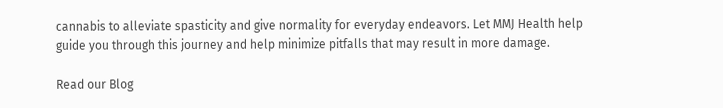cannabis to alleviate spasticity and give normality for everyday endeavors. Let MMJ Health help guide you through this journey and help minimize pitfalls that may result in more damage.

Read our Blog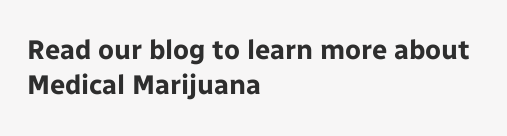Read our blog to learn more about Medical Marijuana